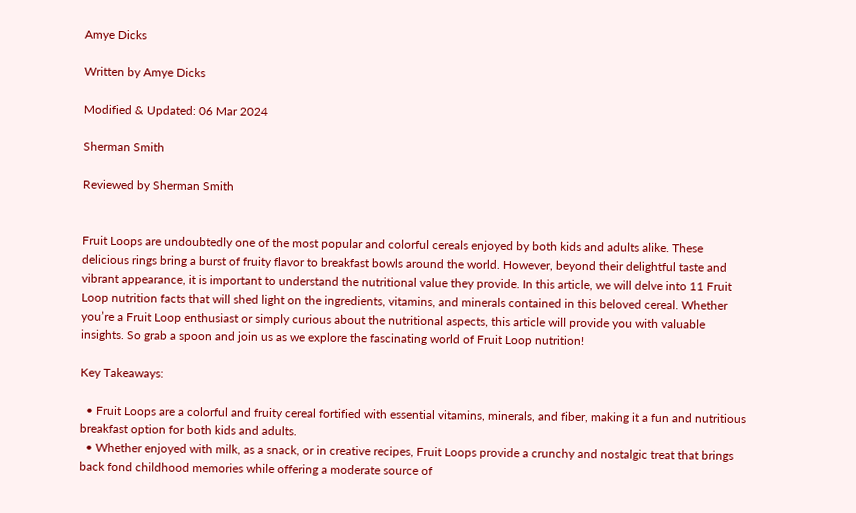Amye Dicks

Written by Amye Dicks

Modified & Updated: 06 Mar 2024

Sherman Smith

Reviewed by Sherman Smith


Fruit Loops are undoubtedly one of the most popular and colorful cereals enjoyed by both kids and adults alike. These delicious rings bring a burst of fruity flavor to breakfast bowls around the world. However, beyond their delightful taste and vibrant appearance, it is important to understand the nutritional value they provide. In this article, we will delve into 11 Fruit Loop nutrition facts that will shed light on the ingredients, vitamins, and minerals contained in this beloved cereal. Whether you’re a Fruit Loop enthusiast or simply curious about the nutritional aspects, this article will provide you with valuable insights. So grab a spoon and join us as we explore the fascinating world of Fruit Loop nutrition!

Key Takeaways:

  • Fruit Loops are a colorful and fruity cereal fortified with essential vitamins, minerals, and fiber, making it a fun and nutritious breakfast option for both kids and adults.
  • Whether enjoyed with milk, as a snack, or in creative recipes, Fruit Loops provide a crunchy and nostalgic treat that brings back fond childhood memories while offering a moderate source of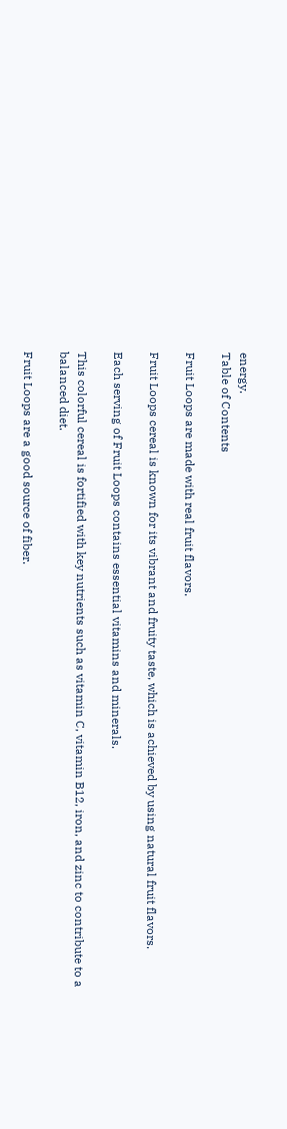energy.
Table of Contents

Fruit Loops are made with real fruit flavors.

Fruit Loops cereal is known for its vibrant and fruity taste, which is achieved by using natural fruit flavors.

Each serving of Fruit Loops contains essential vitamins and minerals.

This colorful cereal is fortified with key nutrients such as vitamin C, vitamin B12, iron, and zinc to contribute to a balanced diet.

Fruit Loops are a good source of fiber.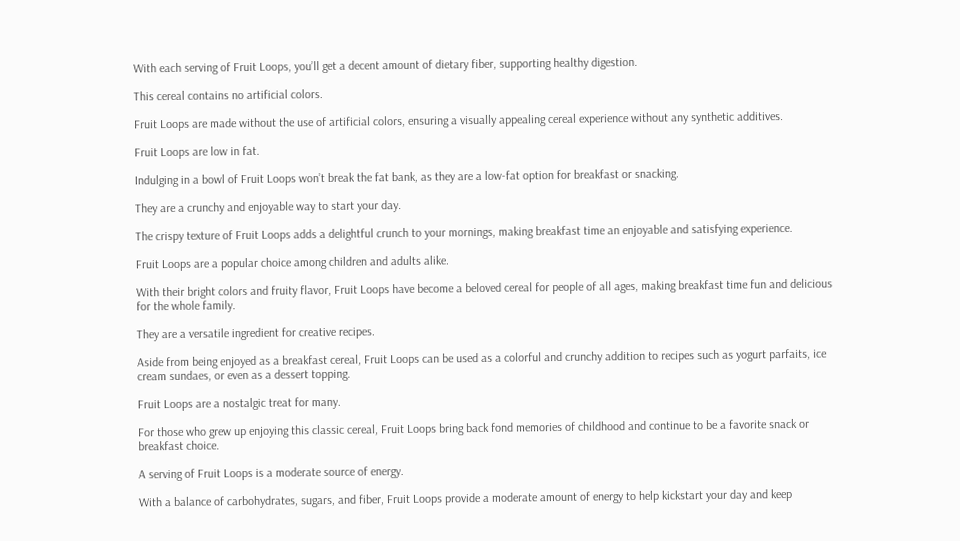With each serving of Fruit Loops, you’ll get a decent amount of dietary fiber, supporting healthy digestion.

This cereal contains no artificial colors.

Fruit Loops are made without the use of artificial colors, ensuring a visually appealing cereal experience without any synthetic additives.

Fruit Loops are low in fat.

Indulging in a bowl of Fruit Loops won’t break the fat bank, as they are a low-fat option for breakfast or snacking.

They are a crunchy and enjoyable way to start your day.

The crispy texture of Fruit Loops adds a delightful crunch to your mornings, making breakfast time an enjoyable and satisfying experience.

Fruit Loops are a popular choice among children and adults alike.

With their bright colors and fruity flavor, Fruit Loops have become a beloved cereal for people of all ages, making breakfast time fun and delicious for the whole family.

They are a versatile ingredient for creative recipes.

Aside from being enjoyed as a breakfast cereal, Fruit Loops can be used as a colorful and crunchy addition to recipes such as yogurt parfaits, ice cream sundaes, or even as a dessert topping.

Fruit Loops are a nostalgic treat for many.

For those who grew up enjoying this classic cereal, Fruit Loops bring back fond memories of childhood and continue to be a favorite snack or breakfast choice.

A serving of Fruit Loops is a moderate source of energy.

With a balance of carbohydrates, sugars, and fiber, Fruit Loops provide a moderate amount of energy to help kickstart your day and keep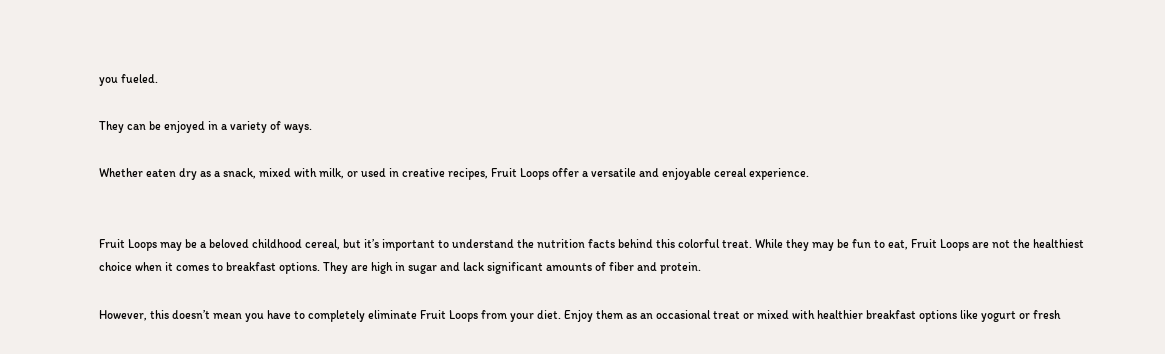you fueled.

They can be enjoyed in a variety of ways.

Whether eaten dry as a snack, mixed with milk, or used in creative recipes, Fruit Loops offer a versatile and enjoyable cereal experience.


Fruit Loops may be a beloved childhood cereal, but it’s important to understand the nutrition facts behind this colorful treat. While they may be fun to eat, Fruit Loops are not the healthiest choice when it comes to breakfast options. They are high in sugar and lack significant amounts of fiber and protein.

However, this doesn’t mean you have to completely eliminate Fruit Loops from your diet. Enjoy them as an occasional treat or mixed with healthier breakfast options like yogurt or fresh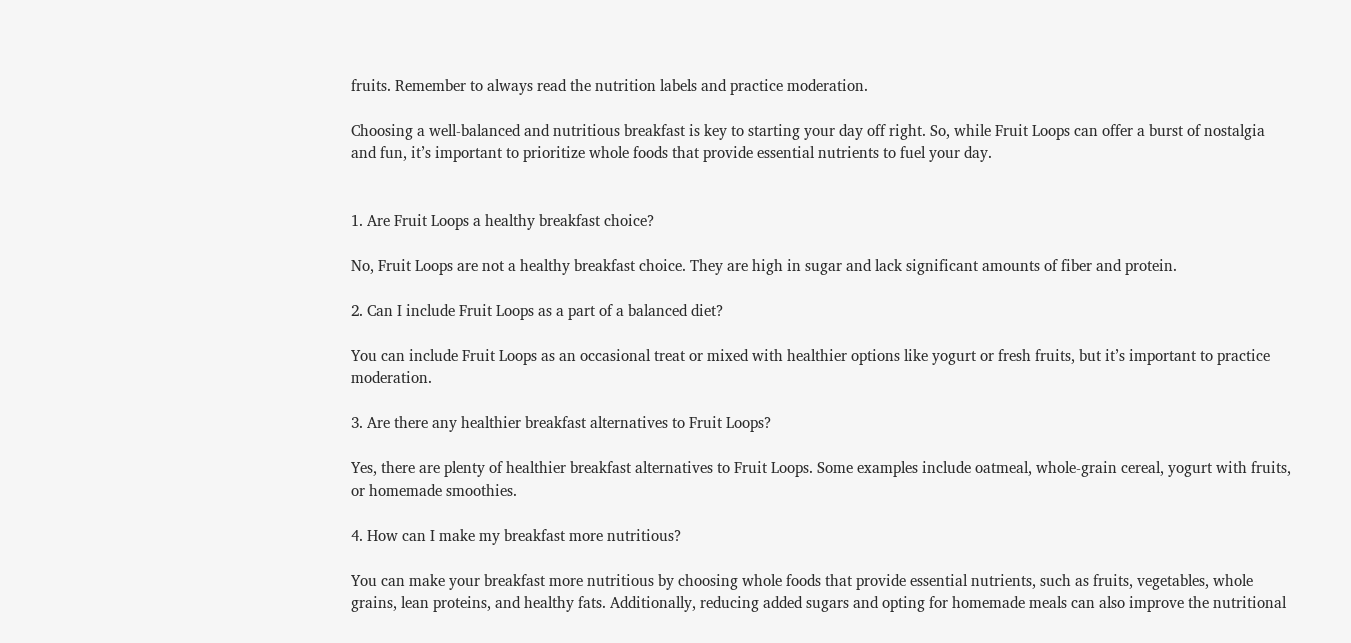fruits. Remember to always read the nutrition labels and practice moderation.

Choosing a well-balanced and nutritious breakfast is key to starting your day off right. So, while Fruit Loops can offer a burst of nostalgia and fun, it’s important to prioritize whole foods that provide essential nutrients to fuel your day.


1. Are Fruit Loops a healthy breakfast choice?

No, Fruit Loops are not a healthy breakfast choice. They are high in sugar and lack significant amounts of fiber and protein.

2. Can I include Fruit Loops as a part of a balanced diet?

You can include Fruit Loops as an occasional treat or mixed with healthier options like yogurt or fresh fruits, but it’s important to practice moderation.

3. Are there any healthier breakfast alternatives to Fruit Loops?

Yes, there are plenty of healthier breakfast alternatives to Fruit Loops. Some examples include oatmeal, whole-grain cereal, yogurt with fruits, or homemade smoothies.

4. How can I make my breakfast more nutritious?

You can make your breakfast more nutritious by choosing whole foods that provide essential nutrients, such as fruits, vegetables, whole grains, lean proteins, and healthy fats. Additionally, reducing added sugars and opting for homemade meals can also improve the nutritional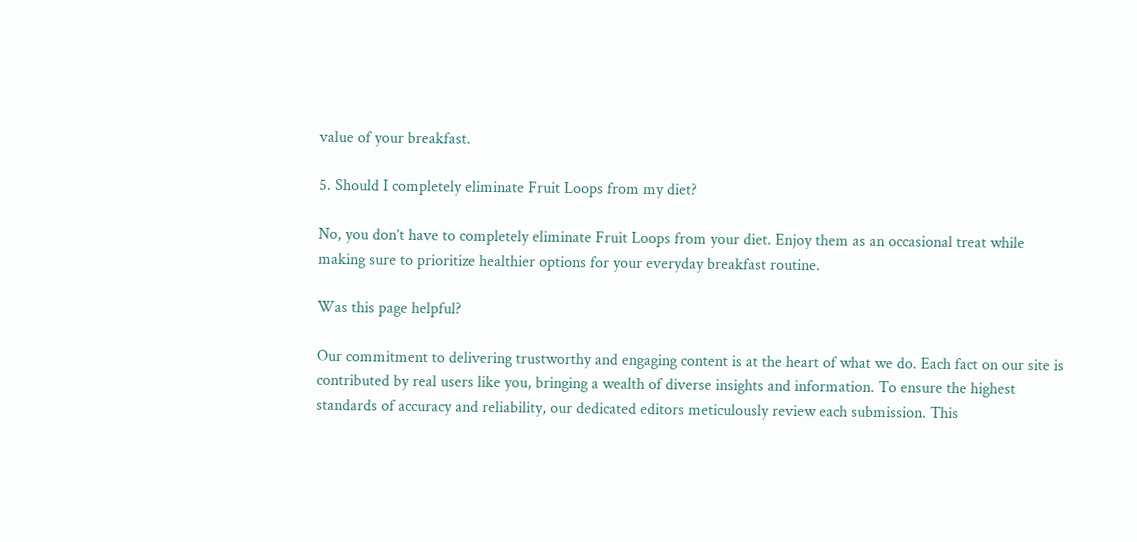value of your breakfast.

5. Should I completely eliminate Fruit Loops from my diet?

No, you don’t have to completely eliminate Fruit Loops from your diet. Enjoy them as an occasional treat while making sure to prioritize healthier options for your everyday breakfast routine.

Was this page helpful?

Our commitment to delivering trustworthy and engaging content is at the heart of what we do. Each fact on our site is contributed by real users like you, bringing a wealth of diverse insights and information. To ensure the highest standards of accuracy and reliability, our dedicated editors meticulously review each submission. This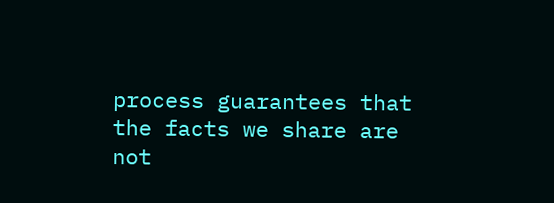process guarantees that the facts we share are not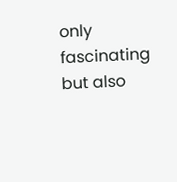only fascinating but also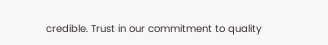credible. Trust in our commitment to quality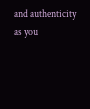and authenticity as you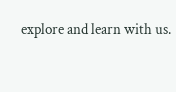explore and learn with us.